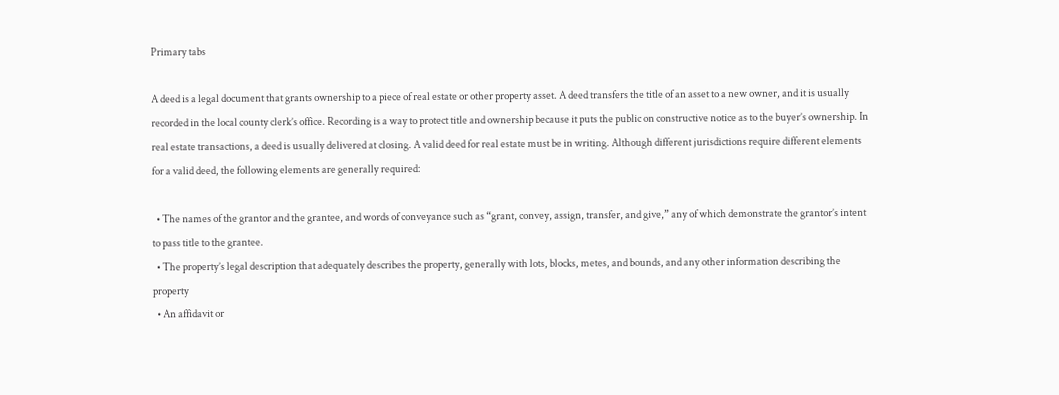Primary tabs

A deed is a legal document that grants ownership to a piece of real estate or other property asset. A deed transfers the title of an asset to a new owner, and it is usually recorded in the local county clerk’s office. Recording is a way to protect title and ownership because it puts the public on constructive notice as to the buyer’s ownership. In real estate transactions, a deed is usually delivered at closing. A valid deed for real estate must be in writing. Although different jurisdictions require different elements for a valid deed, the following elements are generally required:

  • The names of the grantor and the grantee, and words of conveyance such as “grant, convey, assign, transfer, and give,” any of which demonstrate the grantor’s intent to pass title to the grantee.
  • The property’s legal description that adequately describes the property, generally with lots, blocks, metes, and bounds, and any other information describing the property
  • An affidavit or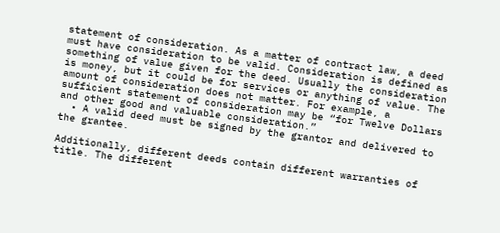statement of consideration. As a matter of contract law, a deed must have consideration to be valid. Consideration is defined as something of value given for the deed. Usually the consideration is money, but it could be for services or anything of value. The amount of consideration does not matter. For example, a sufficient statement of consideration may be “for Twelve Dollars and other good and valuable consideration.”
  • A valid deed must be signed by the grantor and delivered to the grantee.

Additionally, different deeds contain different warranties of title. The different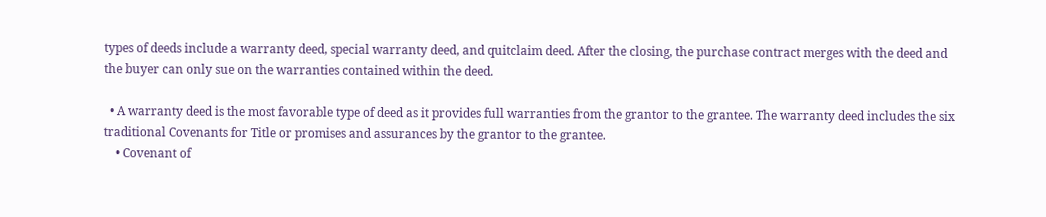types of deeds include a warranty deed, special warranty deed, and quitclaim deed. After the closing, the purchase contract merges with the deed and the buyer can only sue on the warranties contained within the deed.

  • A warranty deed is the most favorable type of deed as it provides full warranties from the grantor to the grantee. The warranty deed includes the six traditional Covenants for Title or promises and assurances by the grantor to the grantee.
    • Covenant of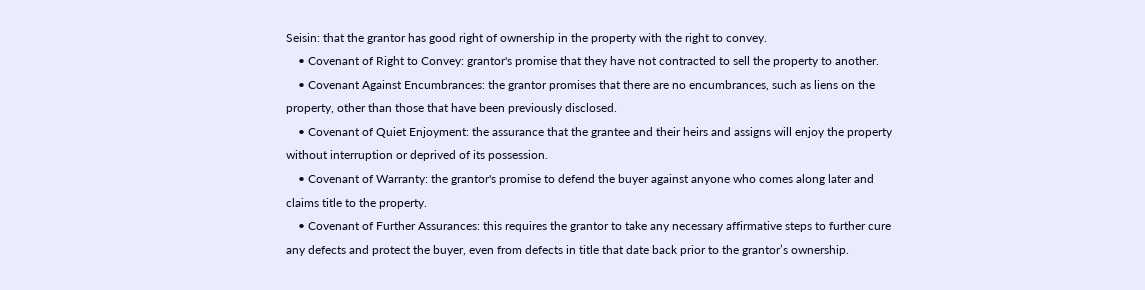Seisin: that the grantor has good right of ownership in the property with the right to convey.
    • Covenant of Right to Convey: grantor's promise that they have not contracted to sell the property to another.
    • Covenant Against Encumbrances: the grantor promises that there are no encumbrances, such as liens on the property, other than those that have been previously disclosed.
    • Covenant of Quiet Enjoyment: the assurance that the grantee and their heirs and assigns will enjoy the property without interruption or deprived of its possession.
    • Covenant of Warranty: the grantor's promise to defend the buyer against anyone who comes along later and claims title to the property.
    • Covenant of Further Assurances: this requires the grantor to take any necessary affirmative steps to further cure any defects and protect the buyer, even from defects in title that date back prior to the grantor’s ownership.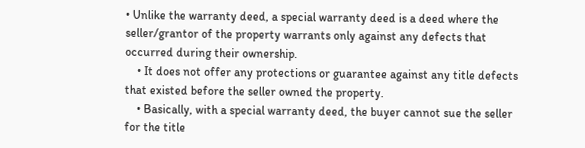• Unlike the warranty deed, a special warranty deed is a deed where the seller/grantor of the property warrants only against any defects that occurred during their ownership.
    • It does not offer any protections or guarantee against any title defects that existed before the seller owned the property.
    • Basically, with a special warranty deed, the buyer cannot sue the seller for the title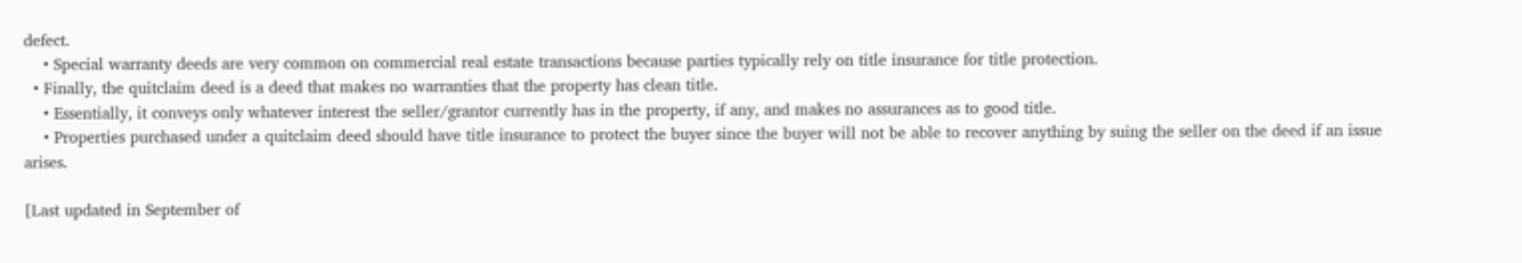defect.
    • Special warranty deeds are very common on commercial real estate transactions because parties typically rely on title insurance for title protection.
  • Finally, the quitclaim deed is a deed that makes no warranties that the property has clean title.
    • Essentially, it conveys only whatever interest the seller/grantor currently has in the property, if any, and makes no assurances as to good title.
    • Properties purchased under a quitclaim deed should have title insurance to protect the buyer since the buyer will not be able to recover anything by suing the seller on the deed if an issue arises.

[Last updated in September of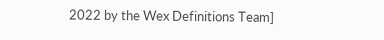2022 by the Wex Definitions Team]